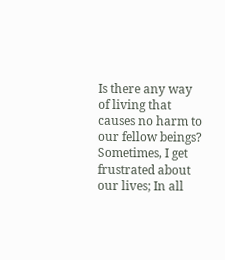Is there any way of living that causes no harm to our fellow beings? Sometimes, I get frustrated about our lives; In all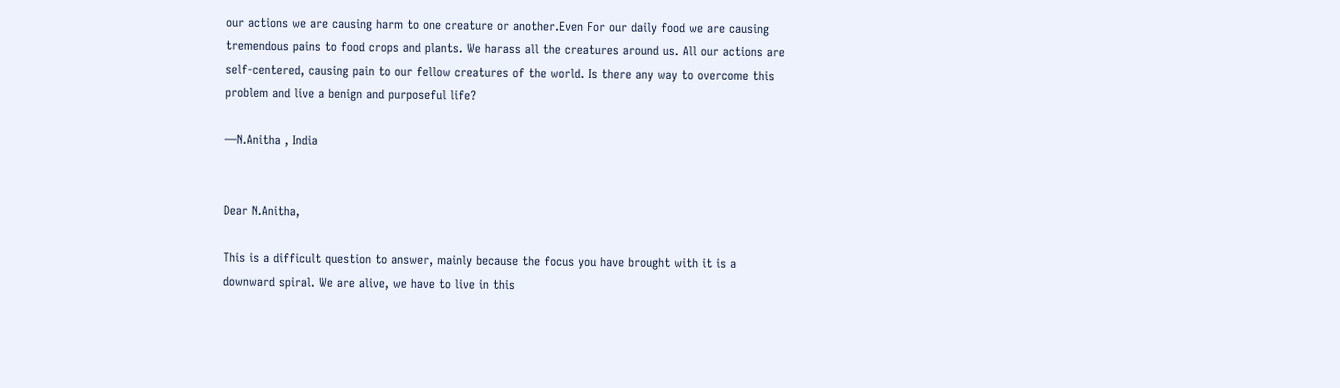our actions we are causing harm to one creature or another.Even For our daily food we are causing tremendous pains to food crops and plants. We harass all the creatures around us. All our actions are self-centered, causing pain to our fellow creatures of the world. Is there any way to overcome this problem and live a benign and purposeful life?

—N.Anitha , India


Dear N.Anitha,

This is a difficult question to answer, mainly because the focus you have brought with it is a downward spiral. We are alive, we have to live in this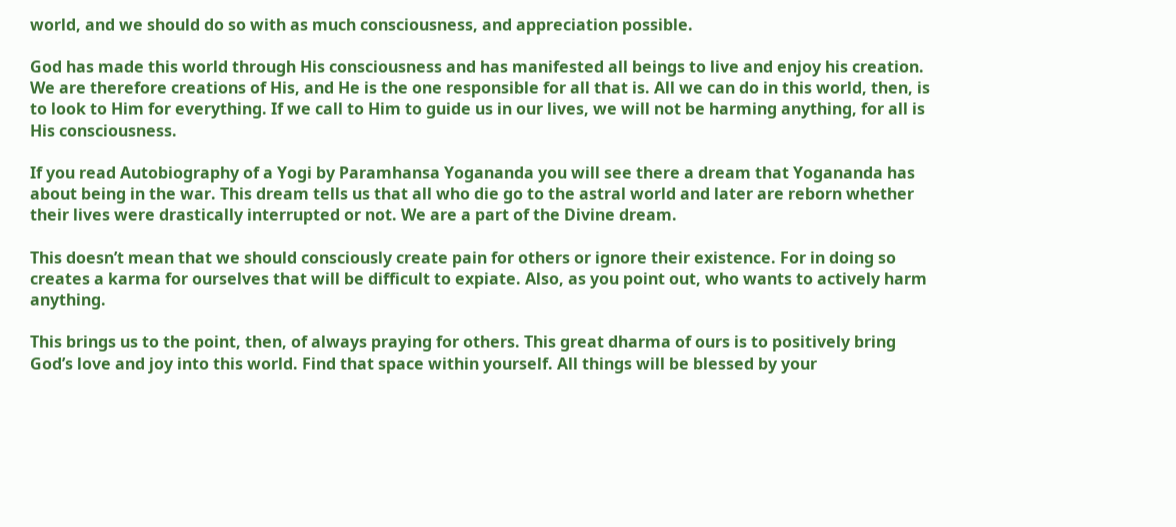world, and we should do so with as much consciousness, and appreciation possible.

God has made this world through His consciousness and has manifested all beings to live and enjoy his creation. We are therefore creations of His, and He is the one responsible for all that is. All we can do in this world, then, is to look to Him for everything. If we call to Him to guide us in our lives, we will not be harming anything, for all is His consciousness.

If you read Autobiography of a Yogi by Paramhansa Yogananda you will see there a dream that Yogananda has about being in the war. This dream tells us that all who die go to the astral world and later are reborn whether their lives were drastically interrupted or not. We are a part of the Divine dream.

This doesn’t mean that we should consciously create pain for others or ignore their existence. For in doing so creates a karma for ourselves that will be difficult to expiate. Also, as you point out, who wants to actively harm anything.

This brings us to the point, then, of always praying for others. This great dharma of ours is to positively bring God’s love and joy into this world. Find that space within yourself. All things will be blessed by your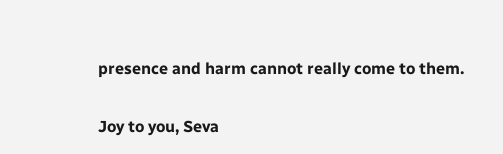presence and harm cannot really come to them.

Joy to you, Seva